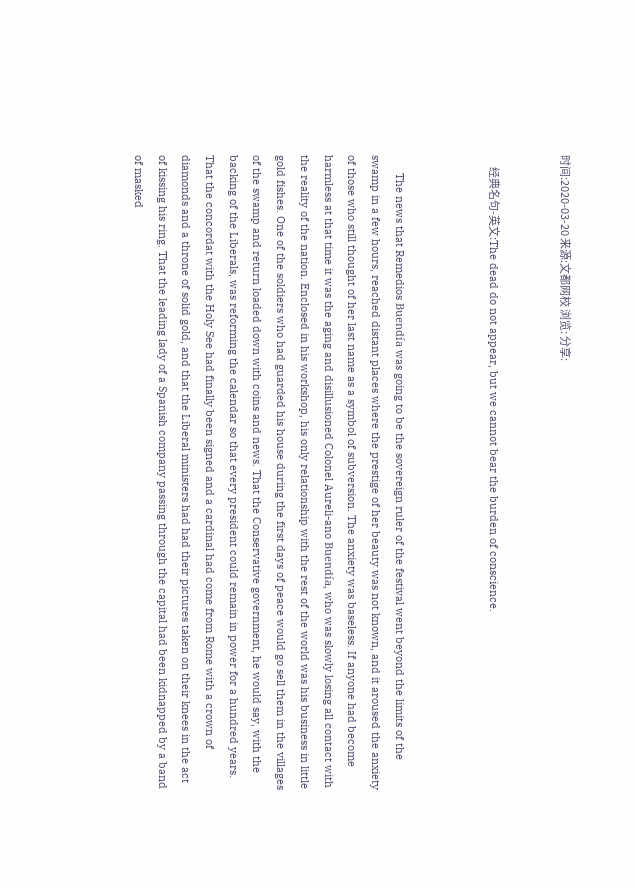时间:2020-03-20 来源:文都网校 浏览: 分享:


      经典名句-英文:The dead do not appear, but we cannot bear the burden of conscience.



      The news that Remedios Buendía was going to be the sovereign ruler of the festival went beyond the limits of the swamp in a few hours, reached distant places where the prestige of her beauty was not known, and it aroused the anxiety of those who still thought of her last name as a symbol of subversion. The anxiety was baseless. If anyone had become harmless at that time it was the aging and disillusioned Colonel Aureli-ano Buendía, who was slowly losing all contact with the reality of the nation. Enclosed in his workshop, his only relationship with the rest of the world was his business in little gold fishes. One of the soldiers who had guarded his house during the first days of peace would go sell them in the villages of the swamp and return loaded down with coins and news. That the Conservative government, he would say, with the backing of the Liberals, was reforming the calendar so that every president could remain in power for a hundred years. That the concordat with the Holy See had finally been signed and a cardinal had come from Rome with a crown of diamonds and a throne of solid gold, and that the Liberal ministers had had their pictures taken on their knees in the act of kissing his ring. That the leading lady of a Spanish company passing through the capital had been kidnapped by a band of masked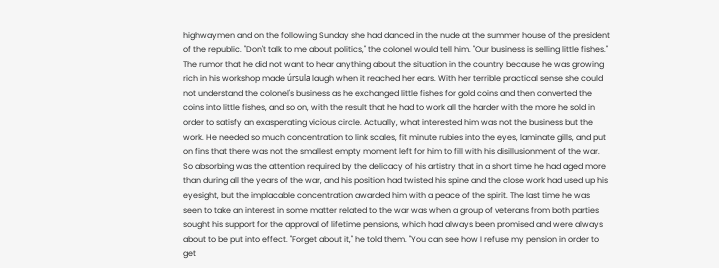highwaymen and on the following Sunday she had danced in the nude at the summer house of the president of the republic. "Don't talk to me about politics," the colonel would tell him. "Our business is selling little fishes." The rumor that he did not want to hear anything about the situation in the country because he was growing rich in his workshop made úrsula laugh when it reached her ears. With her terrible practical sense she could not understand the colonel's business as he exchanged little fishes for gold coins and then converted the coins into little fishes, and so on, with the result that he had to work all the harder with the more he sold in order to satisfy an exasperating vicious circle. Actually, what interested him was not the business but the work. He needed so much concentration to link scales, fit minute rubies into the eyes, laminate gills, and put on fins that there was not the smallest empty moment left for him to fill with his disillusionment of the war. So absorbing was the attention required by the delicacy of his artistry that in a short time he had aged more than during all the years of the war, and his position had twisted his spine and the close work had used up his eyesight, but the implacable concentration awarded him with a peace of the spirit. The last time he was seen to take an interest in some matter related to the war was when a group of veterans from both parties sought his support for the approval of lifetime pensions, which had always been promised and were always about to be put into effect. "Forget about it," he told them. "You can see how I refuse my pension in order to get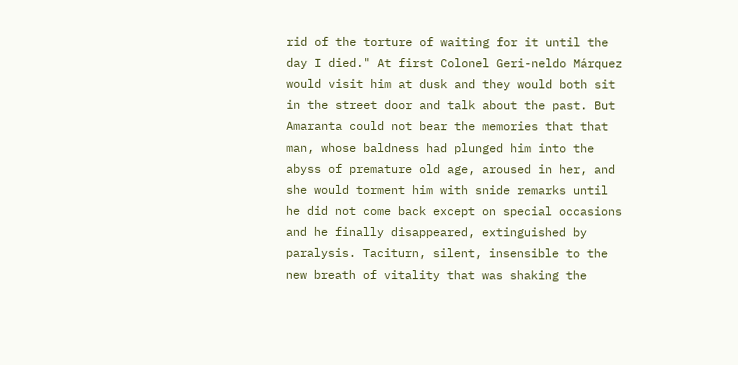rid of the torture of waiting for it until the day I died." At first Colonel Geri-neldo Márquez would visit him at dusk and they would both sit in the street door and talk about the past. But Amaranta could not bear the memories that that man, whose baldness had plunged him into the abyss of premature old age, aroused in her, and she would torment him with snide remarks until he did not come back except on special occasions and he finally disappeared, extinguished by paralysis. Taciturn, silent, insensible to the new breath of vitality that was shaking the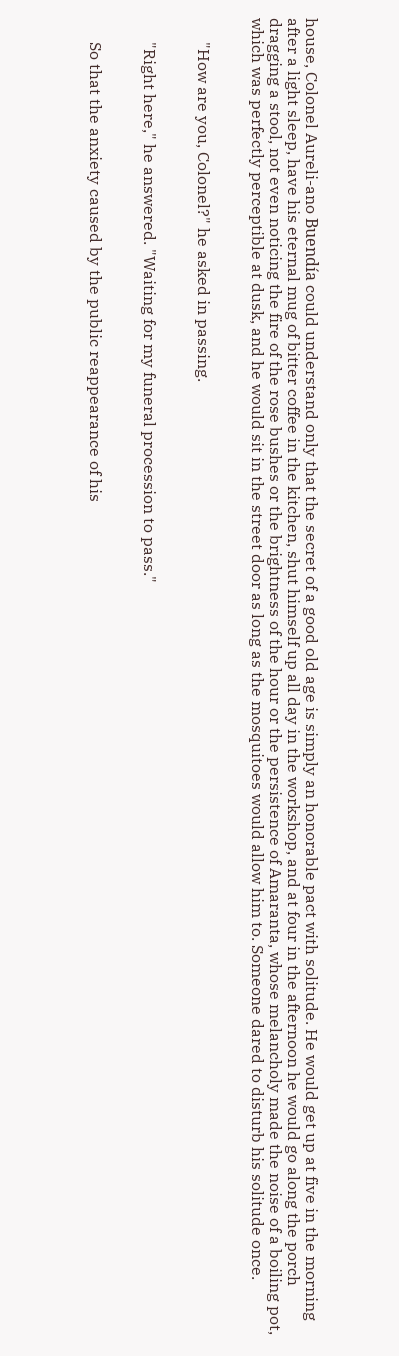house, Colonel Aureli-ano Buendía could understand only that the secret of a good old age is simply an honorable pact with solitude. He would get up at five in the morning after a light sleep, have his eternal mug of bitter coffee in the kitchen, shut himself up all day in the workshop, and at four in the afternoon he would go along the porch dragging a stool, not even noticing the fire of the rose bushes or the brightness of the hour or the persistence of Amaranta, whose melancholy made the noise of a boiling pot, which was perfectly perceptible at dusk, and he would sit in the street door as long as the mosquitoes would allow him to. Someone dared to disturb his solitude once.


      "How are you, Colonel?" he asked in passing.


      "Right here," he answered. "Waiting for my funeral procession to pass."


      So that the anxiety caused by the public reappearance of his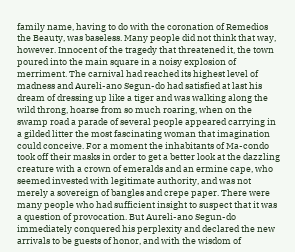family name, having to do with the coronation of Remedios the Beauty, was baseless. Many people did not think that way, however. Innocent of the tragedy that threatened it, the town poured into the main square in a noisy explosion of merriment. The carnival had reached its highest level of madness and Aureli-ano Segun-do had satisfied at last his dream of dressing up like a tiger and was walking along the wild throng, hoarse from so much roaring, when on the swamp road a parade of several people appeared carrying in a gilded litter the most fascinating woman that imagination could conceive. For a moment the inhabitants of Ma-condo took off their masks in order to get a better look at the dazzling creature with a crown of emeralds and an ermine cape, who seemed invested with legitimate authority, and was not merely a sovereign of bangles and crepe paper. There were many people who had sufficient insight to suspect that it was a question of provocation. But Aureli-ano Segun-do immediately conquered his perplexity and declared the new arrivals to be guests of honor, and with the wisdom of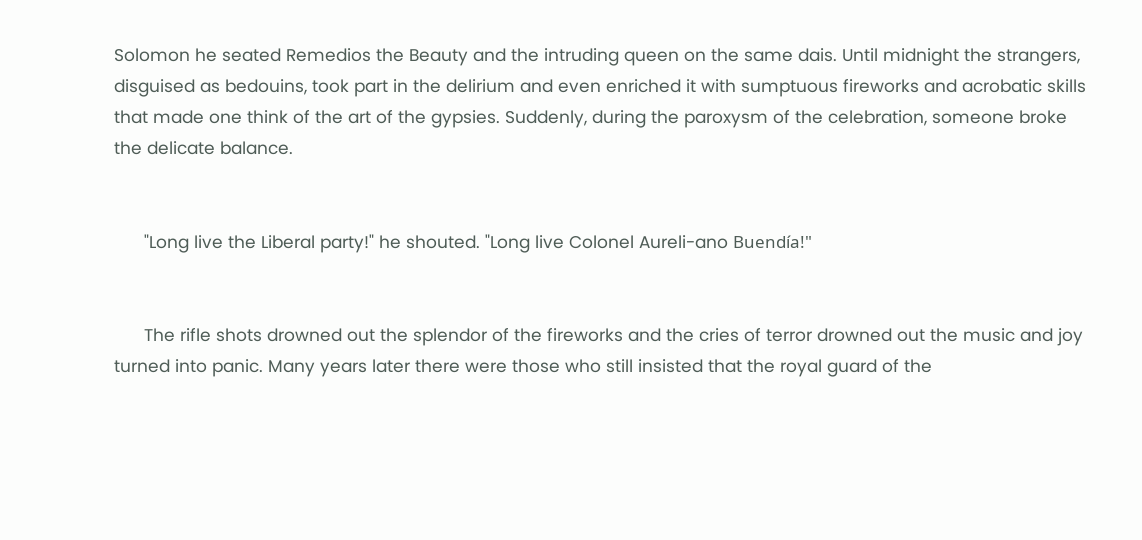Solomon he seated Remedios the Beauty and the intruding queen on the same dais. Until midnight the strangers, disguised as bedouins, took part in the delirium and even enriched it with sumptuous fireworks and acrobatic skills that made one think of the art of the gypsies. Suddenly, during the paroxysm of the celebration, someone broke the delicate balance.


      "Long live the Liberal party!" he shouted. "Long live Colonel Aureli-ano Buendía!"


      The rifle shots drowned out the splendor of the fireworks and the cries of terror drowned out the music and joy turned into panic. Many years later there were those who still insisted that the royal guard of the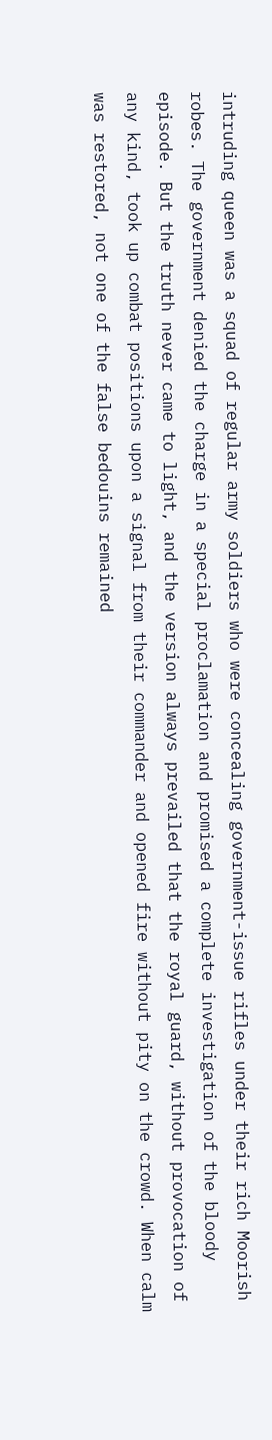intruding queen was a squad of regular army soldiers who were concealing government-issue rifles under their rich Moorish robes. The government denied the charge in a special proclamation and promised a complete investigation of the bloody episode. But the truth never came to light, and the version always prevailed that the royal guard, without provocation of any kind, took up combat positions upon a signal from their commander and opened fire without pity on the crowd. When calm was restored, not one of the false bedouins remained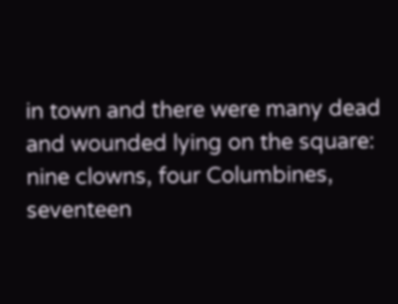in town and there were many dead and wounded lying on the square: nine clowns, four Columbines, seventeen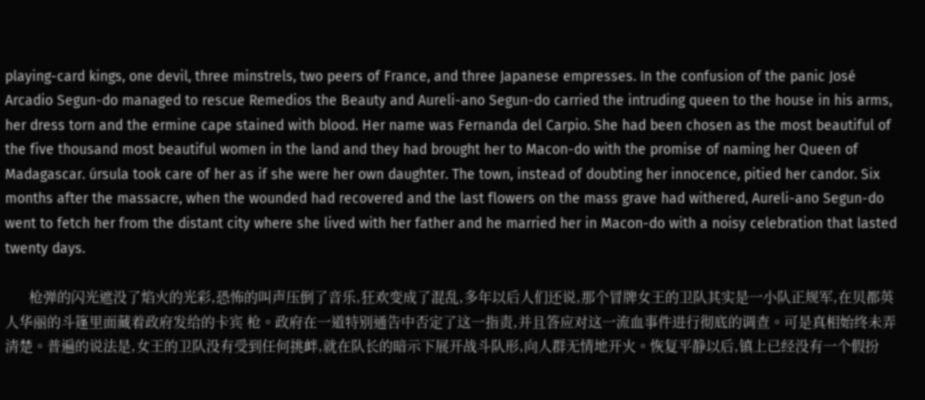playing-card kings, one devil, three minstrels, two peers of France, and three Japanese empresses. In the confusion of the panic José Arcadio Segun-do managed to rescue Remedios the Beauty and Aureli-ano Segun-do carried the intruding queen to the house in his arms, her dress torn and the ermine cape stained with blood. Her name was Fernanda del Carpio. She had been chosen as the most beautiful of the five thousand most beautiful women in the land and they had brought her to Macon-do with the promise of naming her Queen of Madagascar. úrsula took care of her as if she were her own daughter. The town, instead of doubting her innocence, pitied her candor. Six months after the massacre, when the wounded had recovered and the last flowers on the mass grave had withered, Aureli-ano Segun-do went to fetch her from the distant city where she lived with her father and he married her in Macon-do with a noisy celebration that lasted twenty days.

      枪弹的闪光遮没了焰火的光彩,恐怖的叫声压倒了音乐,狂欢变成了混乱,多年以后人们还说,那个冒牌女王的卫队其实是一小队正规军,在贝都英人华丽的斗篷里面藏着政府发给的卡宾 枪。政府在一道特别通告中否定了这一指责,并且答应对这一流血事件进行彻底的调查。可是真相始终未弄清楚。普遍的说法是,女王的卫队没有受到任何挑衅,就在队长的暗示下展开战斗队形,向人群无情地开火。恢复平静以后,镇上已经没有一个假扮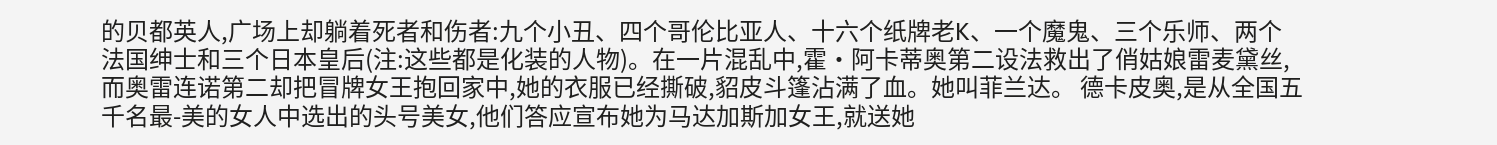的贝都英人,广场上却躺着死者和伤者:九个小丑、四个哥伦比亚人、十六个纸牌老K、一个魔鬼、三个乐师、两个法国绅士和三个日本皇后(注:这些都是化装的人物)。在一片混乱中,霍·阿卡蒂奥第二设法救出了俏姑娘雷麦黛丝,而奥雷连诺第二却把冒牌女王抱回家中,她的衣服已经撕破,貂皮斗篷沾满了血。她叫菲兰达。 德卡皮奥,是从全国五千名最-美的女人中选出的头号美女,他们答应宣布她为马达加斯加女王,就送她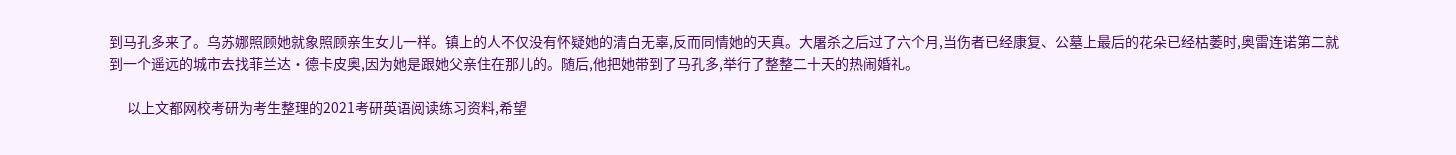到马孔多来了。乌苏娜照顾她就象照顾亲生女儿一样。镇上的人不仅没有怀疑她的清白无辜,反而同情她的天真。大屠杀之后过了六个月,当伤者已经康复、公墓上最后的花朵已经枯萎时,奥雷连诺第二就到一个遥远的城市去找菲兰达·德卡皮奥,因为她是跟她父亲住在那儿的。随后,他把她带到了马孔多,举行了整整二十天的热闹婚礼。

      以上文都网校考研为考生整理的2021考研英语阅读练习资料,希望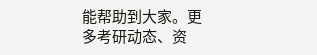能帮助到大家。更多考研动态、资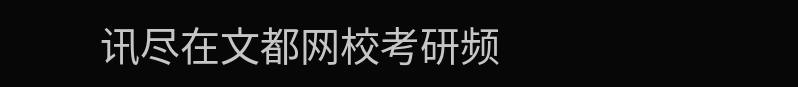讯尽在文都网校考研频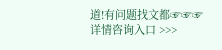道!有问题找文都☞☞☞详情咨询入口 >>>